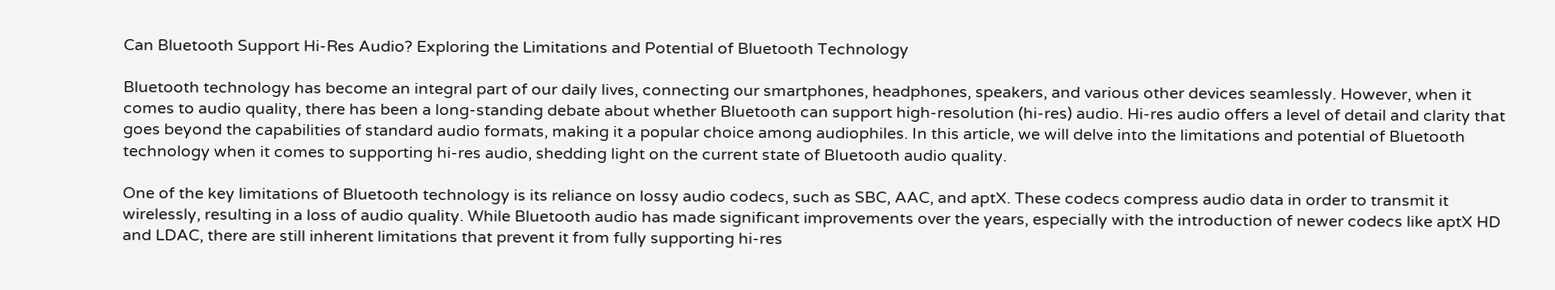Can Bluetooth Support Hi-Res Audio? Exploring the Limitations and Potential of Bluetooth Technology

Bluetooth technology has become an integral part of our daily lives, connecting our smartphones, headphones, speakers, and various other devices seamlessly. However, when it comes to audio quality, there has been a long-standing debate about whether Bluetooth can support high-resolution (hi-res) audio. Hi-res audio offers a level of detail and clarity that goes beyond the capabilities of standard audio formats, making it a popular choice among audiophiles. In this article, we will delve into the limitations and potential of Bluetooth technology when it comes to supporting hi-res audio, shedding light on the current state of Bluetooth audio quality.

One of the key limitations of Bluetooth technology is its reliance on lossy audio codecs, such as SBC, AAC, and aptX. These codecs compress audio data in order to transmit it wirelessly, resulting in a loss of audio quality. While Bluetooth audio has made significant improvements over the years, especially with the introduction of newer codecs like aptX HD and LDAC, there are still inherent limitations that prevent it from fully supporting hi-res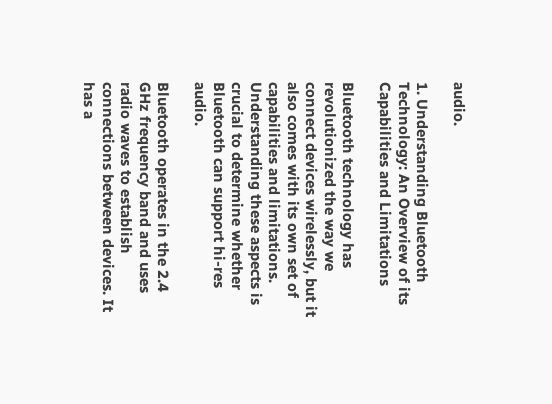audio.

1. Understanding Bluetooth Technology: An Overview of its Capabilities and Limitations

Bluetooth technology has revolutionized the way we connect devices wirelessly, but it also comes with its own set of capabilities and limitations. Understanding these aspects is crucial to determine whether Bluetooth can support hi-res audio.

Bluetooth operates in the 2.4 GHz frequency band and uses radio waves to establish connections between devices. It has a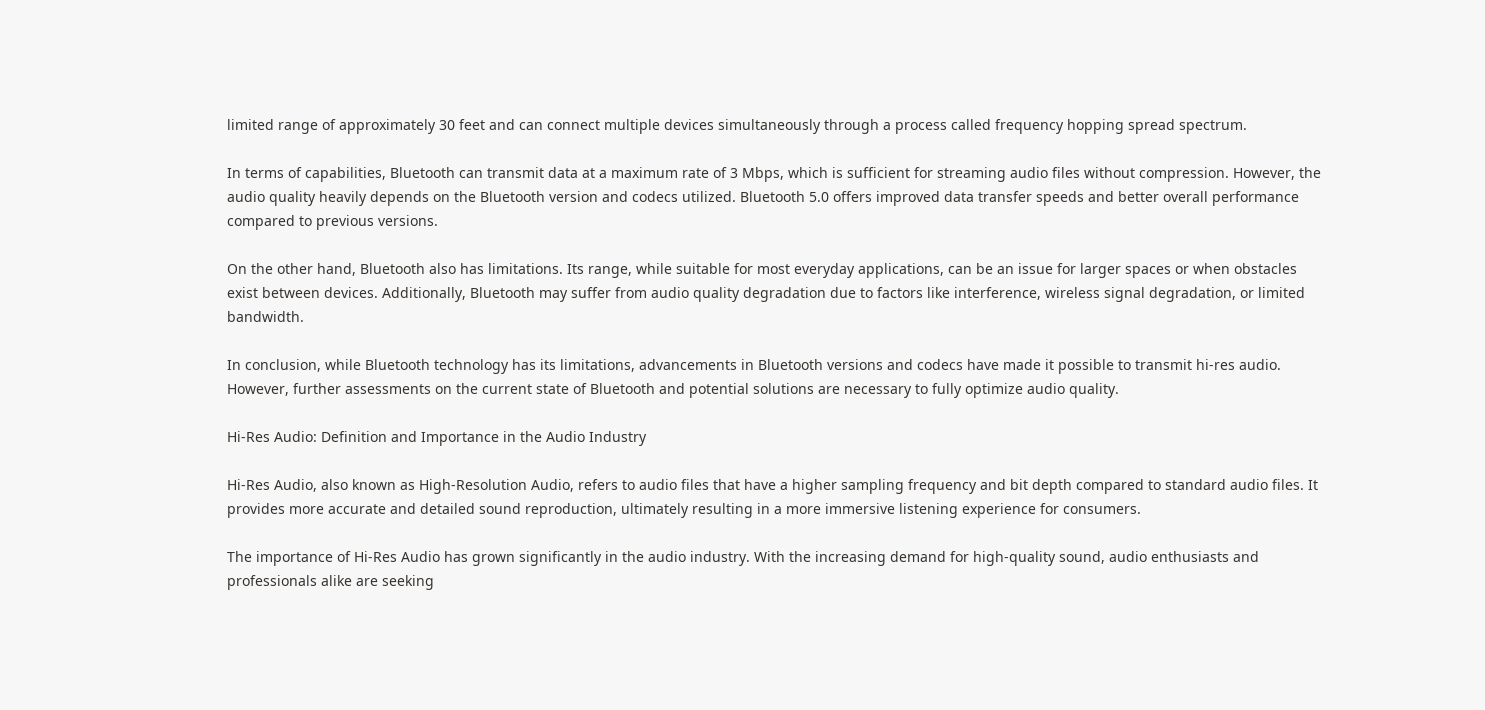limited range of approximately 30 feet and can connect multiple devices simultaneously through a process called frequency hopping spread spectrum.

In terms of capabilities, Bluetooth can transmit data at a maximum rate of 3 Mbps, which is sufficient for streaming audio files without compression. However, the audio quality heavily depends on the Bluetooth version and codecs utilized. Bluetooth 5.0 offers improved data transfer speeds and better overall performance compared to previous versions.

On the other hand, Bluetooth also has limitations. Its range, while suitable for most everyday applications, can be an issue for larger spaces or when obstacles exist between devices. Additionally, Bluetooth may suffer from audio quality degradation due to factors like interference, wireless signal degradation, or limited bandwidth.

In conclusion, while Bluetooth technology has its limitations, advancements in Bluetooth versions and codecs have made it possible to transmit hi-res audio. However, further assessments on the current state of Bluetooth and potential solutions are necessary to fully optimize audio quality.

Hi-Res Audio: Definition and Importance in the Audio Industry

Hi-Res Audio, also known as High-Resolution Audio, refers to audio files that have a higher sampling frequency and bit depth compared to standard audio files. It provides more accurate and detailed sound reproduction, ultimately resulting in a more immersive listening experience for consumers.

The importance of Hi-Res Audio has grown significantly in the audio industry. With the increasing demand for high-quality sound, audio enthusiasts and professionals alike are seeking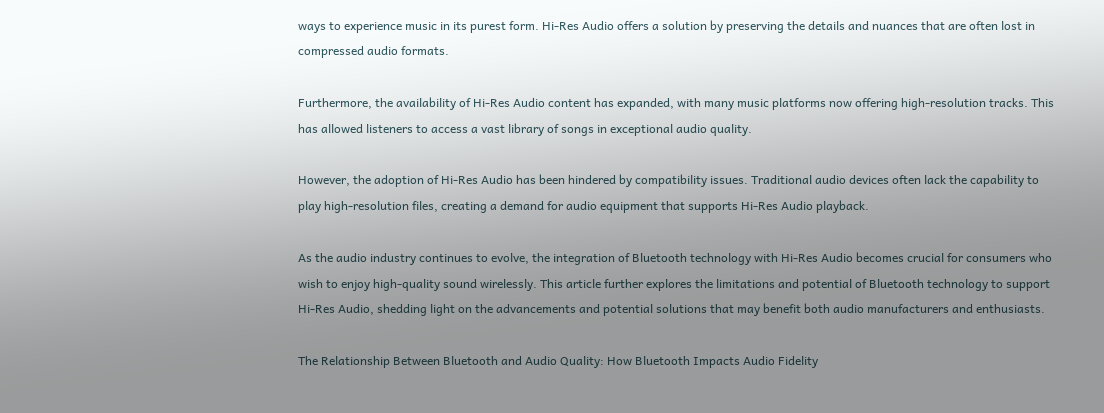ways to experience music in its purest form. Hi-Res Audio offers a solution by preserving the details and nuances that are often lost in compressed audio formats.

Furthermore, the availability of Hi-Res Audio content has expanded, with many music platforms now offering high-resolution tracks. This has allowed listeners to access a vast library of songs in exceptional audio quality.

However, the adoption of Hi-Res Audio has been hindered by compatibility issues. Traditional audio devices often lack the capability to play high-resolution files, creating a demand for audio equipment that supports Hi-Res Audio playback.

As the audio industry continues to evolve, the integration of Bluetooth technology with Hi-Res Audio becomes crucial for consumers who wish to enjoy high-quality sound wirelessly. This article further explores the limitations and potential of Bluetooth technology to support Hi-Res Audio, shedding light on the advancements and potential solutions that may benefit both audio manufacturers and enthusiasts.

The Relationship Between Bluetooth and Audio Quality: How Bluetooth Impacts Audio Fidelity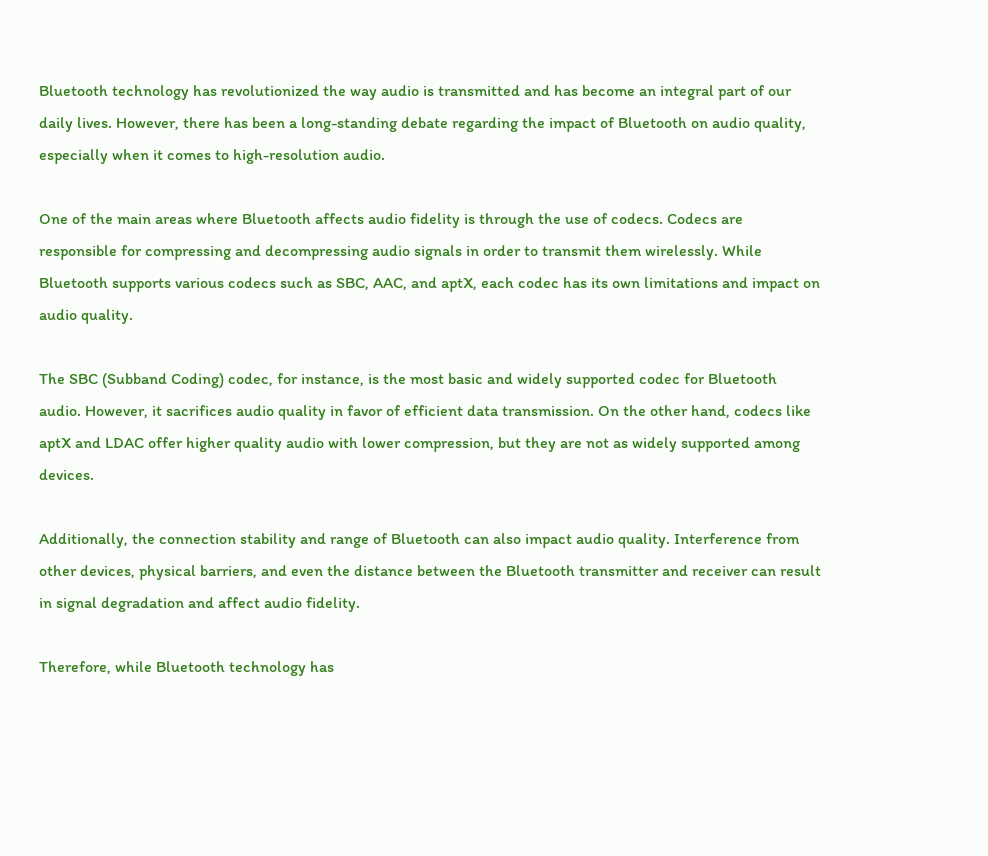Bluetooth technology has revolutionized the way audio is transmitted and has become an integral part of our daily lives. However, there has been a long-standing debate regarding the impact of Bluetooth on audio quality, especially when it comes to high-resolution audio.

One of the main areas where Bluetooth affects audio fidelity is through the use of codecs. Codecs are responsible for compressing and decompressing audio signals in order to transmit them wirelessly. While Bluetooth supports various codecs such as SBC, AAC, and aptX, each codec has its own limitations and impact on audio quality.

The SBC (Subband Coding) codec, for instance, is the most basic and widely supported codec for Bluetooth audio. However, it sacrifices audio quality in favor of efficient data transmission. On the other hand, codecs like aptX and LDAC offer higher quality audio with lower compression, but they are not as widely supported among devices.

Additionally, the connection stability and range of Bluetooth can also impact audio quality. Interference from other devices, physical barriers, and even the distance between the Bluetooth transmitter and receiver can result in signal degradation and affect audio fidelity.

Therefore, while Bluetooth technology has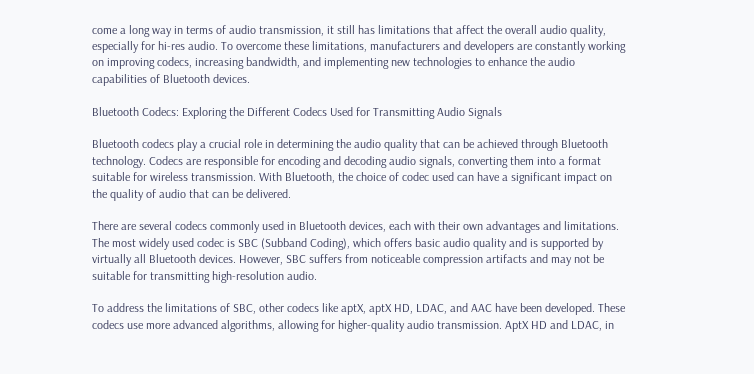come a long way in terms of audio transmission, it still has limitations that affect the overall audio quality, especially for hi-res audio. To overcome these limitations, manufacturers and developers are constantly working on improving codecs, increasing bandwidth, and implementing new technologies to enhance the audio capabilities of Bluetooth devices.

Bluetooth Codecs: Exploring the Different Codecs Used for Transmitting Audio Signals

Bluetooth codecs play a crucial role in determining the audio quality that can be achieved through Bluetooth technology. Codecs are responsible for encoding and decoding audio signals, converting them into a format suitable for wireless transmission. With Bluetooth, the choice of codec used can have a significant impact on the quality of audio that can be delivered.

There are several codecs commonly used in Bluetooth devices, each with their own advantages and limitations. The most widely used codec is SBC (Subband Coding), which offers basic audio quality and is supported by virtually all Bluetooth devices. However, SBC suffers from noticeable compression artifacts and may not be suitable for transmitting high-resolution audio.

To address the limitations of SBC, other codecs like aptX, aptX HD, LDAC, and AAC have been developed. These codecs use more advanced algorithms, allowing for higher-quality audio transmission. AptX HD and LDAC, in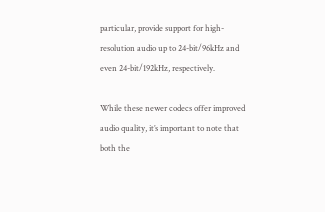particular, provide support for high-resolution audio up to 24-bit/96kHz and even 24-bit/192kHz, respectively.

While these newer codecs offer improved audio quality, it’s important to note that both the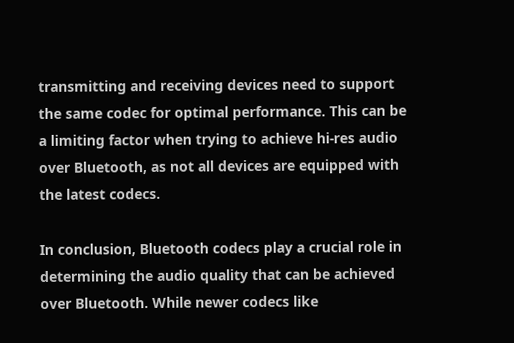transmitting and receiving devices need to support the same codec for optimal performance. This can be a limiting factor when trying to achieve hi-res audio over Bluetooth, as not all devices are equipped with the latest codecs.

In conclusion, Bluetooth codecs play a crucial role in determining the audio quality that can be achieved over Bluetooth. While newer codecs like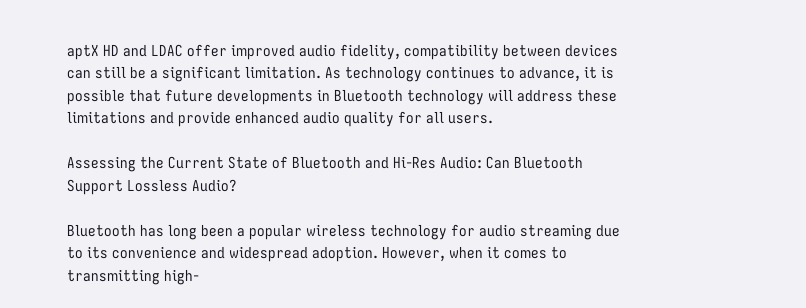aptX HD and LDAC offer improved audio fidelity, compatibility between devices can still be a significant limitation. As technology continues to advance, it is possible that future developments in Bluetooth technology will address these limitations and provide enhanced audio quality for all users.

Assessing the Current State of Bluetooth and Hi-Res Audio: Can Bluetooth Support Lossless Audio?

Bluetooth has long been a popular wireless technology for audio streaming due to its convenience and widespread adoption. However, when it comes to transmitting high-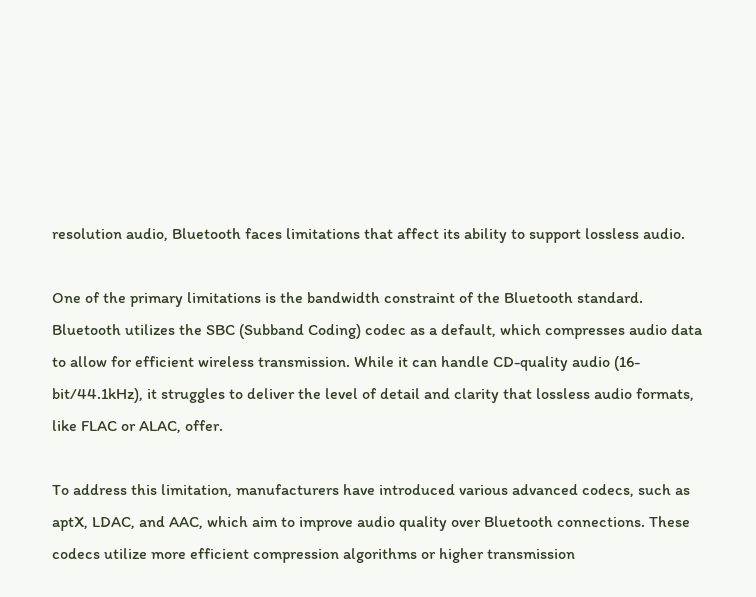resolution audio, Bluetooth faces limitations that affect its ability to support lossless audio.

One of the primary limitations is the bandwidth constraint of the Bluetooth standard. Bluetooth utilizes the SBC (Subband Coding) codec as a default, which compresses audio data to allow for efficient wireless transmission. While it can handle CD-quality audio (16-bit/44.1kHz), it struggles to deliver the level of detail and clarity that lossless audio formats, like FLAC or ALAC, offer.

To address this limitation, manufacturers have introduced various advanced codecs, such as aptX, LDAC, and AAC, which aim to improve audio quality over Bluetooth connections. These codecs utilize more efficient compression algorithms or higher transmission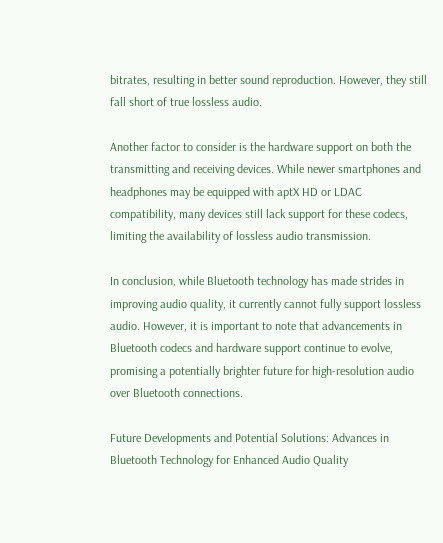bitrates, resulting in better sound reproduction. However, they still fall short of true lossless audio.

Another factor to consider is the hardware support on both the transmitting and receiving devices. While newer smartphones and headphones may be equipped with aptX HD or LDAC compatibility, many devices still lack support for these codecs, limiting the availability of lossless audio transmission.

In conclusion, while Bluetooth technology has made strides in improving audio quality, it currently cannot fully support lossless audio. However, it is important to note that advancements in Bluetooth codecs and hardware support continue to evolve, promising a potentially brighter future for high-resolution audio over Bluetooth connections.

Future Developments and Potential Solutions: Advances in Bluetooth Technology for Enhanced Audio Quality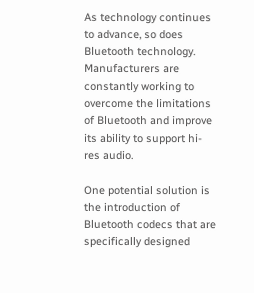As technology continues to advance, so does Bluetooth technology. Manufacturers are constantly working to overcome the limitations of Bluetooth and improve its ability to support hi-res audio.

One potential solution is the introduction of Bluetooth codecs that are specifically designed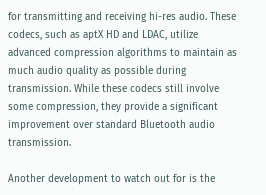for transmitting and receiving hi-res audio. These codecs, such as aptX HD and LDAC, utilize advanced compression algorithms to maintain as much audio quality as possible during transmission. While these codecs still involve some compression, they provide a significant improvement over standard Bluetooth audio transmission.

Another development to watch out for is the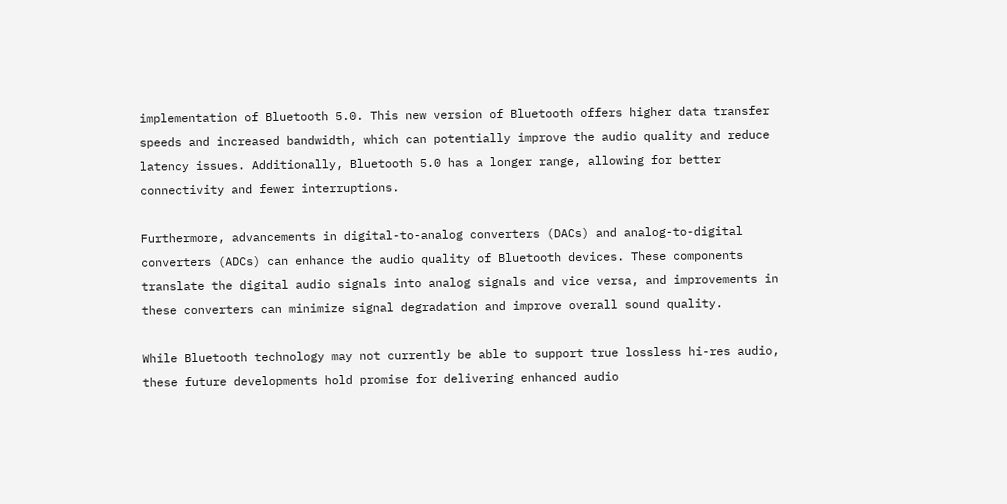implementation of Bluetooth 5.0. This new version of Bluetooth offers higher data transfer speeds and increased bandwidth, which can potentially improve the audio quality and reduce latency issues. Additionally, Bluetooth 5.0 has a longer range, allowing for better connectivity and fewer interruptions.

Furthermore, advancements in digital-to-analog converters (DACs) and analog-to-digital converters (ADCs) can enhance the audio quality of Bluetooth devices. These components translate the digital audio signals into analog signals and vice versa, and improvements in these converters can minimize signal degradation and improve overall sound quality.

While Bluetooth technology may not currently be able to support true lossless hi-res audio, these future developments hold promise for delivering enhanced audio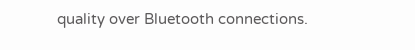quality over Bluetooth connections.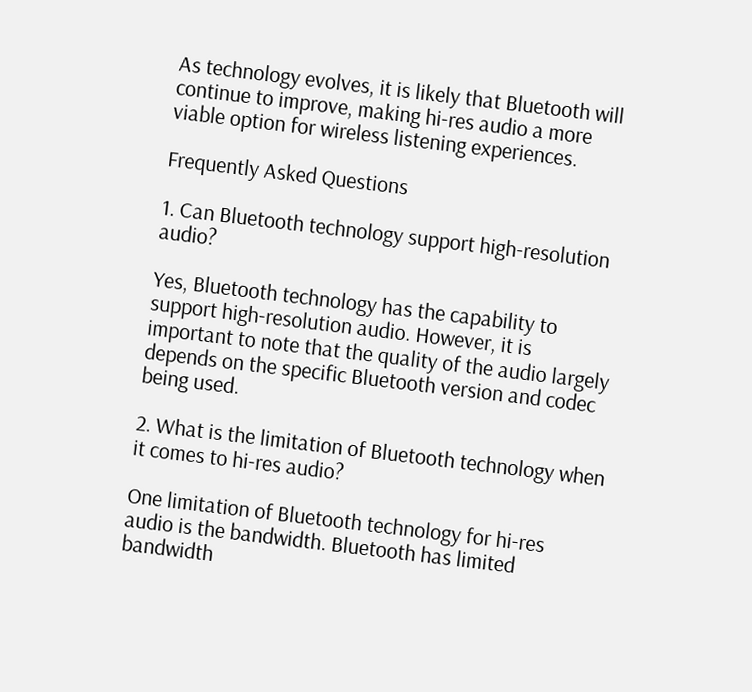As technology evolves, it is likely that Bluetooth will continue to improve, making hi-res audio a more viable option for wireless listening experiences.

Frequently Asked Questions

1. Can Bluetooth technology support high-resolution audio?

Yes, Bluetooth technology has the capability to support high-resolution audio. However, it is important to note that the quality of the audio largely depends on the specific Bluetooth version and codec being used.

2. What is the limitation of Bluetooth technology when it comes to hi-res audio?

One limitation of Bluetooth technology for hi-res audio is the bandwidth. Bluetooth has limited bandwidth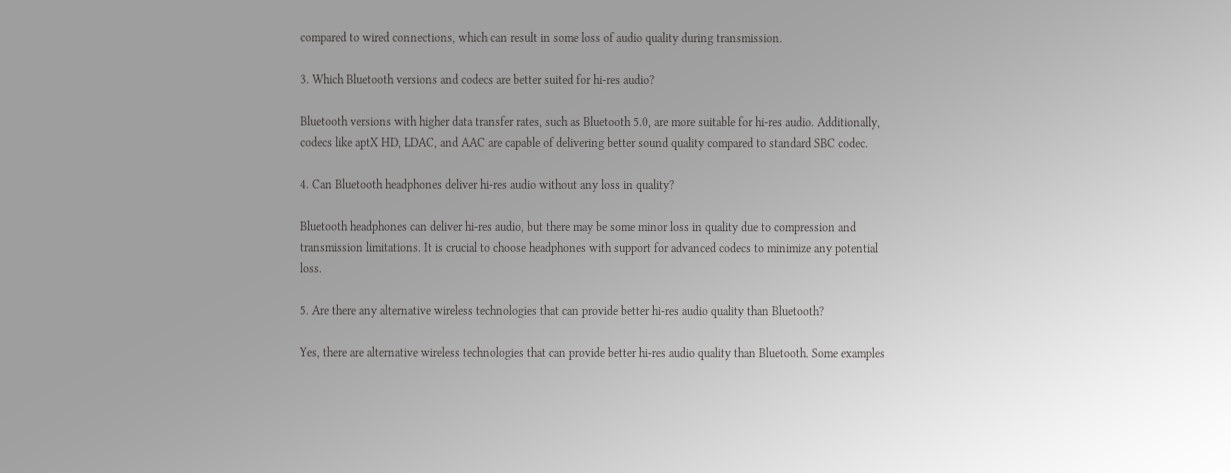compared to wired connections, which can result in some loss of audio quality during transmission.

3. Which Bluetooth versions and codecs are better suited for hi-res audio?

Bluetooth versions with higher data transfer rates, such as Bluetooth 5.0, are more suitable for hi-res audio. Additionally, codecs like aptX HD, LDAC, and AAC are capable of delivering better sound quality compared to standard SBC codec.

4. Can Bluetooth headphones deliver hi-res audio without any loss in quality?

Bluetooth headphones can deliver hi-res audio, but there may be some minor loss in quality due to compression and transmission limitations. It is crucial to choose headphones with support for advanced codecs to minimize any potential loss.

5. Are there any alternative wireless technologies that can provide better hi-res audio quality than Bluetooth?

Yes, there are alternative wireless technologies that can provide better hi-res audio quality than Bluetooth. Some examples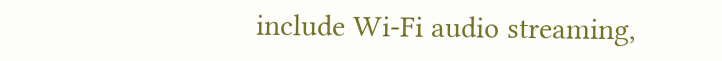include Wi-Fi audio streaming,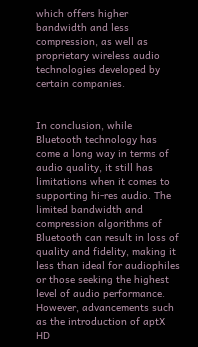which offers higher bandwidth and less compression, as well as proprietary wireless audio technologies developed by certain companies.


In conclusion, while Bluetooth technology has come a long way in terms of audio quality, it still has limitations when it comes to supporting hi-res audio. The limited bandwidth and compression algorithms of Bluetooth can result in loss of quality and fidelity, making it less than ideal for audiophiles or those seeking the highest level of audio performance. However, advancements such as the introduction of aptX HD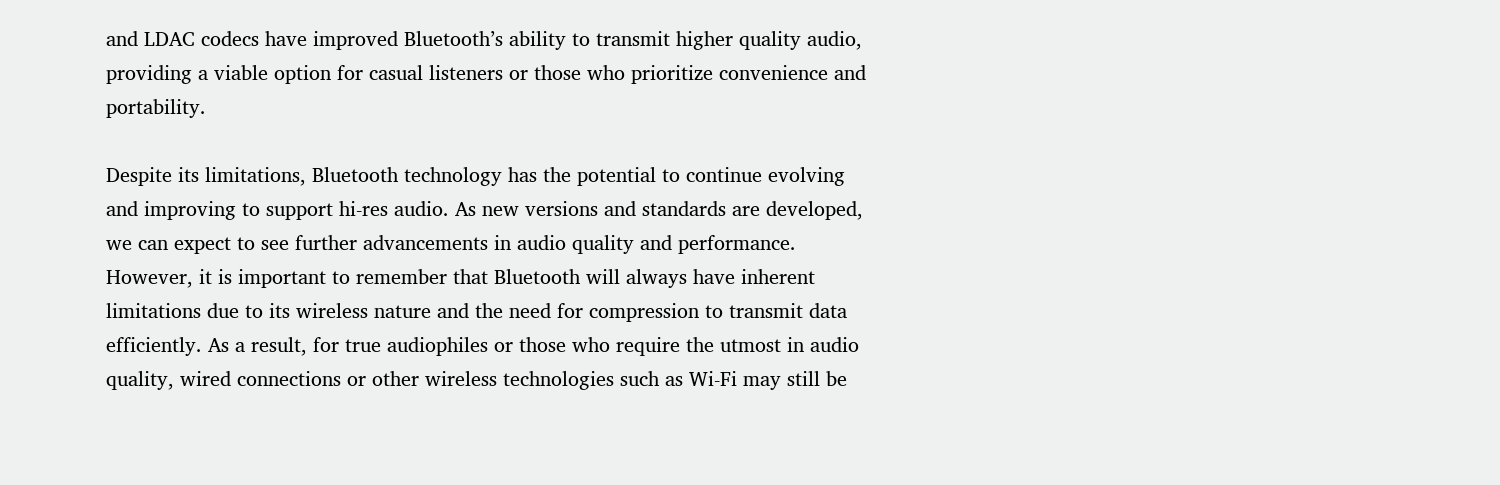and LDAC codecs have improved Bluetooth’s ability to transmit higher quality audio, providing a viable option for casual listeners or those who prioritize convenience and portability.

Despite its limitations, Bluetooth technology has the potential to continue evolving and improving to support hi-res audio. As new versions and standards are developed, we can expect to see further advancements in audio quality and performance. However, it is important to remember that Bluetooth will always have inherent limitations due to its wireless nature and the need for compression to transmit data efficiently. As a result, for true audiophiles or those who require the utmost in audio quality, wired connections or other wireless technologies such as Wi-Fi may still be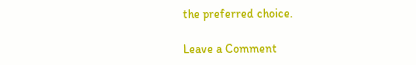the preferred choice.

Leave a Comment